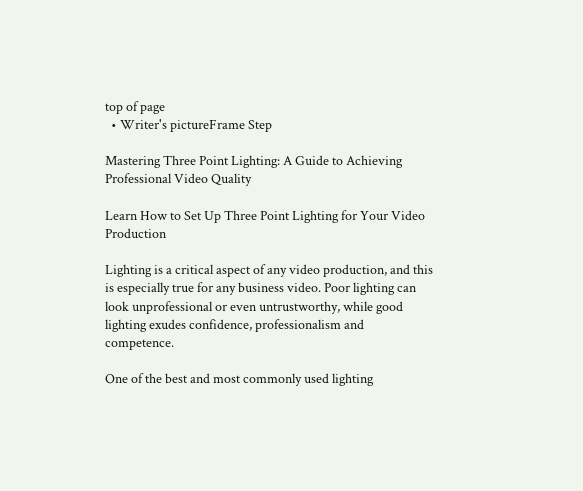top of page
  • Writer's pictureFrame Step

Mastering Three Point Lighting: A Guide to Achieving Professional Video Quality

Learn How to Set Up Three Point Lighting for Your Video Production

Lighting is a critical aspect of any video production, and this is especially true for any business video. Poor lighting can look unprofessional or even untrustworthy, while good lighting exudes confidence, professionalism and competence.

One of the best and most commonly used lighting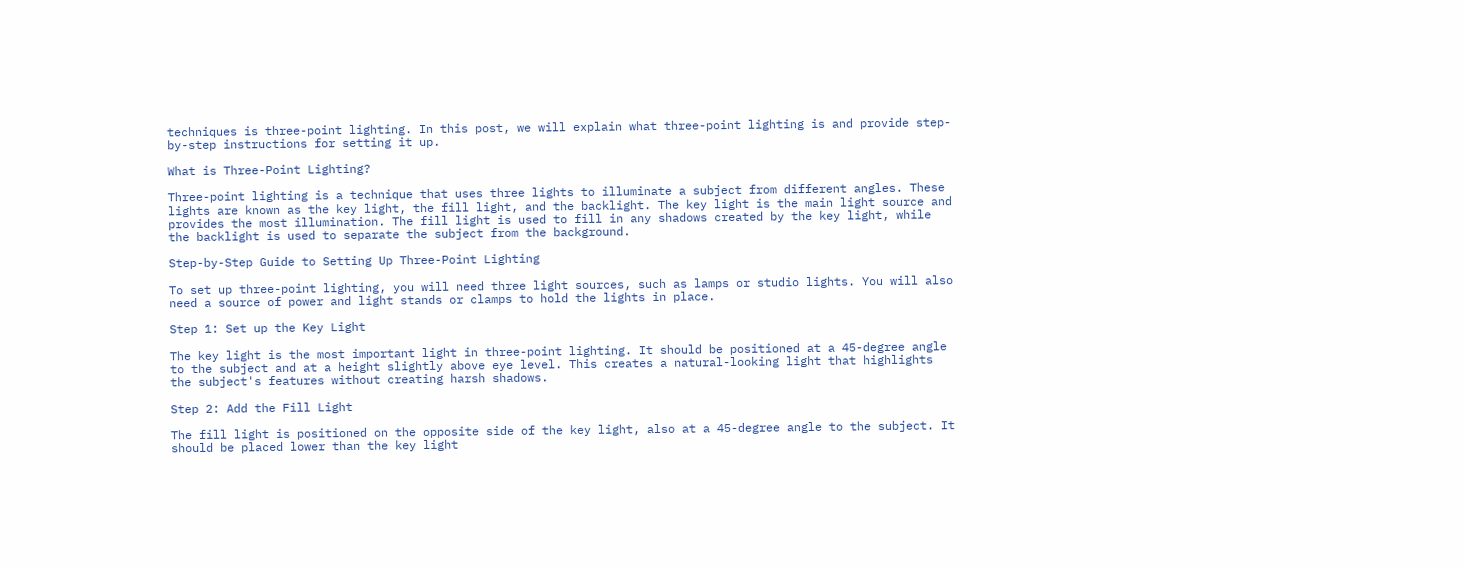techniques is three-point lighting. In this post, we will explain what three-point lighting is and provide step-by-step instructions for setting it up.

What is Three-Point Lighting?

Three-point lighting is a technique that uses three lights to illuminate a subject from different angles. These lights are known as the key light, the fill light, and the backlight. The key light is the main light source and provides the most illumination. The fill light is used to fill in any shadows created by the key light, while the backlight is used to separate the subject from the background.

Step-by-Step Guide to Setting Up Three-Point Lighting

To set up three-point lighting, you will need three light sources, such as lamps or studio lights. You will also need a source of power and light stands or clamps to hold the lights in place.

Step 1: Set up the Key Light

The key light is the most important light in three-point lighting. It should be positioned at a 45-degree angle to the subject and at a height slightly above eye level. This creates a natural-looking light that highlights the subject's features without creating harsh shadows.

Step 2: Add the Fill Light

The fill light is positioned on the opposite side of the key light, also at a 45-degree angle to the subject. It should be placed lower than the key light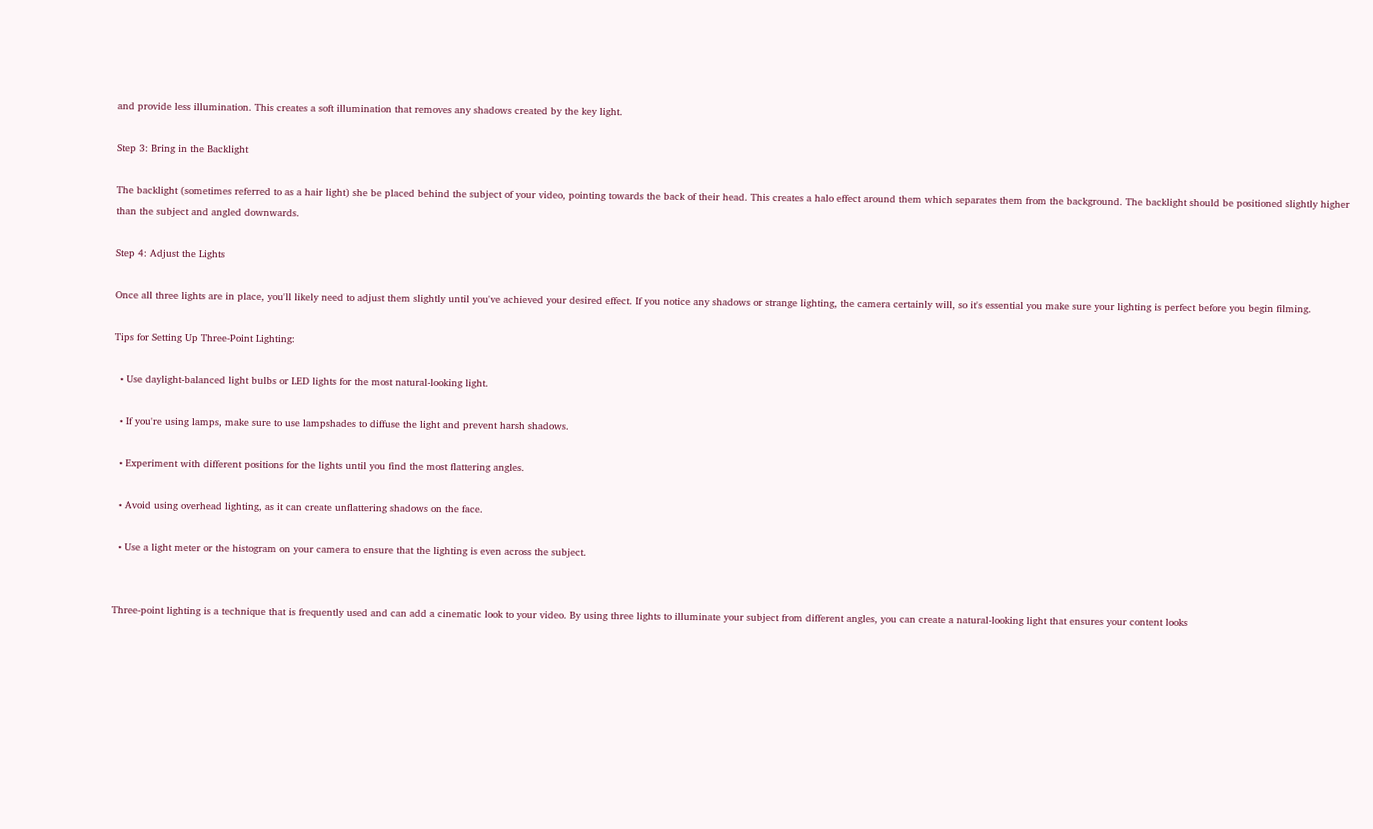and provide less illumination. This creates a soft illumination that removes any shadows created by the key light.

Step 3: Bring in the Backlight

The backlight (sometimes referred to as a hair light) she be placed behind the subject of your video, pointing towards the back of their head. This creates a halo effect around them which separates them from the background. The backlight should be positioned slightly higher than the subject and angled downwards.

Step 4: Adjust the Lights

Once all three lights are in place, you'll likely need to adjust them slightly until you've achieved your desired effect. If you notice any shadows or strange lighting, the camera certainly will, so it's essential you make sure your lighting is perfect before you begin filming.

Tips for Setting Up Three-Point Lighting:

  • Use daylight-balanced light bulbs or LED lights for the most natural-looking light.

  • If you're using lamps, make sure to use lampshades to diffuse the light and prevent harsh shadows.

  • Experiment with different positions for the lights until you find the most flattering angles.

  • Avoid using overhead lighting, as it can create unflattering shadows on the face.

  • Use a light meter or the histogram on your camera to ensure that the lighting is even across the subject.


Three-point lighting is a technique that is frequently used and can add a cinematic look to your video. By using three lights to illuminate your subject from different angles, you can create a natural-looking light that ensures your content looks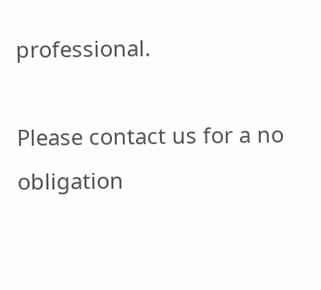professional.

Please contact us for a no obligation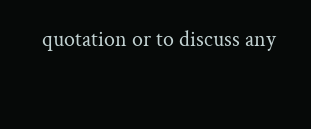quotation or to discuss any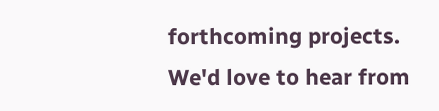forthcoming projects. We'd love to hear from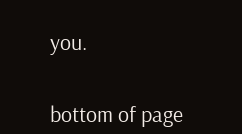you.


bottom of page